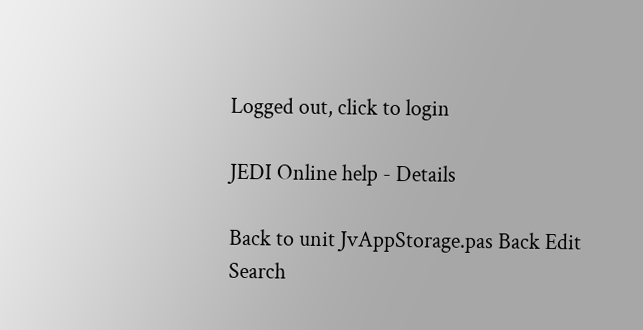Logged out, click to login

JEDI Online help - Details

Back to unit JvAppStorage.pas Back Edit Search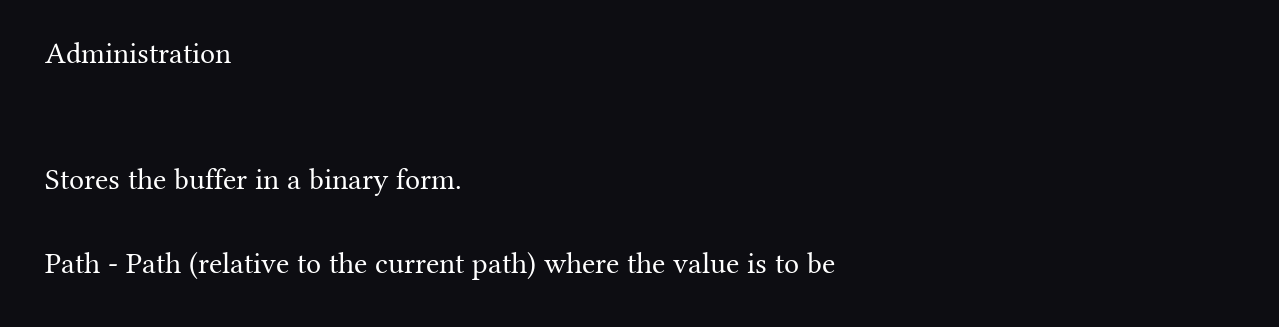Administration


Stores the buffer in a binary form.

Path - Path (relative to the current path) where the value is to be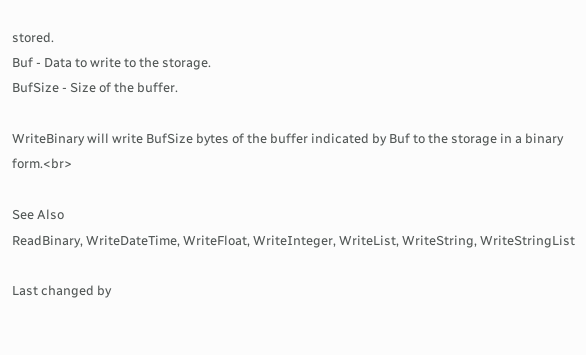stored.
Buf - Data to write to the storage.
BufSize - Size of the buffer.

WriteBinary will write BufSize bytes of the buffer indicated by Buf to the storage in a binary form.<br>

See Also
ReadBinary, WriteDateTime, WriteFloat, WriteInteger, WriteList, WriteString, WriteStringList

Last changed by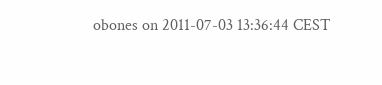obones on 2011-07-03 13:36:44 CEST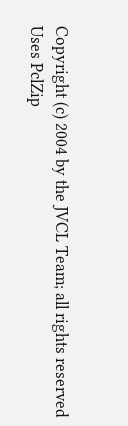Copyright (c) 2004 by the JVCL Team; all rights reserved
Uses PclZip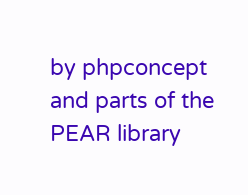by phpconcept and parts of the PEAR library